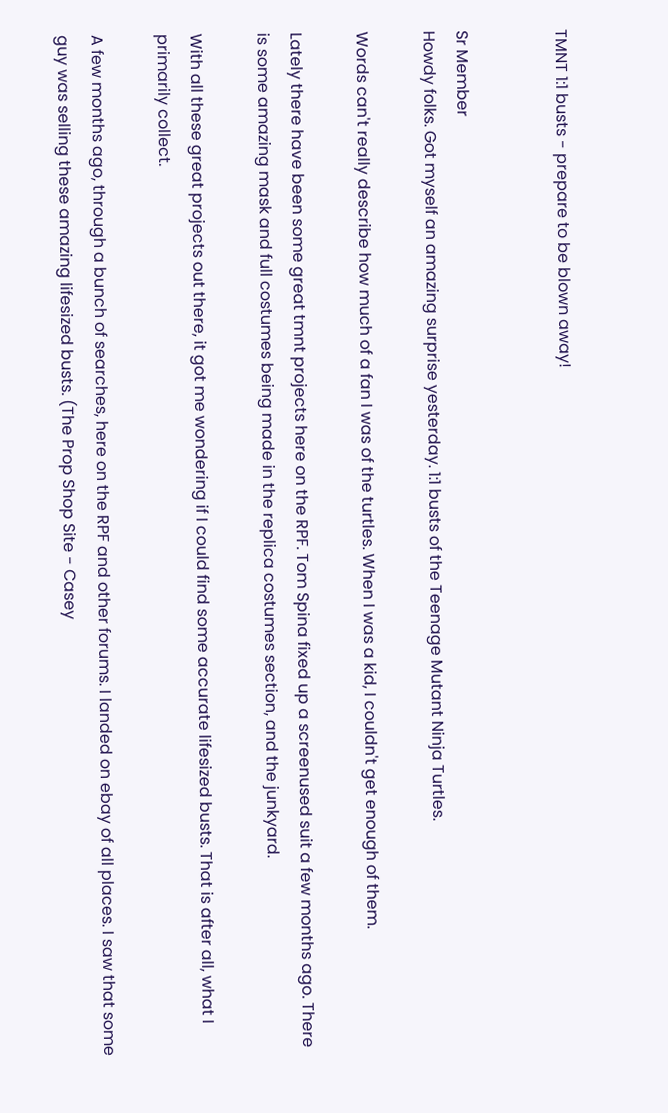TMNT 1:1 busts - prepare to be blown away!


Sr Member
Howdy folks. Got myself an amazing surprise yesterday. 1:1 busts of the Teenage Mutant Ninja Turtles.

Words can't really describe how much of a fan I was of the turtles. When I was a kid, I couldn't get enough of them.

Lately there have been some great tmnt projects here on the RPF. Tom Spina fixed up a screenused suit a few months ago. There is some amazing mask and full costumes being made in the replica costumes section, and the junkyard.

With all these great projects out there, it got me wondering if I could find some accurate lifesized busts. That is after all, what I primarily collect.

A few months ago, through a bunch of searches, here on the RPF and other forums. I landed on ebay of all places. I saw that some guy was selling these amazing lifesized busts. (The Prop Shop Site - Casey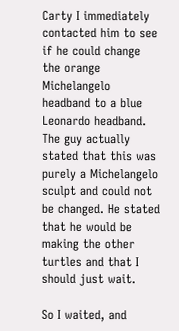Carty I immediately contacted him to see if he could change the orange Michelangelo headband to a blue Leonardo headband. The guy actually stated that this was purely a Michelangelo sculpt and could not be changed. He stated that he would be making the other turtles and that I should just wait.

So I waited, and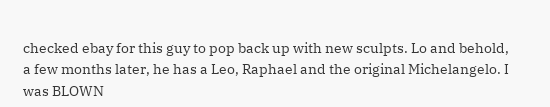checked ebay for this guy to pop back up with new sculpts. Lo and behold, a few months later, he has a Leo, Raphael and the original Michelangelo. I was BLOWN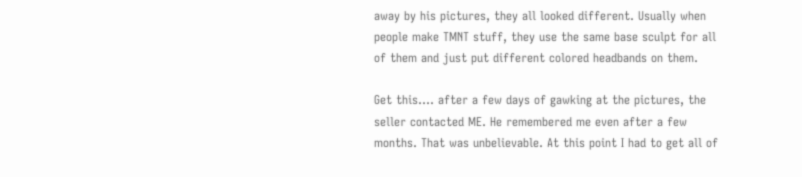away by his pictures, they all looked different. Usually when people make TMNT stuff, they use the same base sculpt for all of them and just put different colored headbands on them.

Get this.... after a few days of gawking at the pictures, the seller contacted ME. He remembered me even after a few months. That was unbelievable. At this point I had to get all of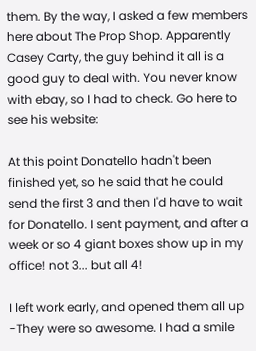them. By the way, I asked a few members here about The Prop Shop. Apparently Casey Carty, the guy behind it all is a good guy to deal with. You never know with ebay, so I had to check. Go here to see his website:

At this point Donatello hadn't been finished yet, so he said that he could send the first 3 and then I'd have to wait for Donatello. I sent payment, and after a week or so 4 giant boxes show up in my office! not 3... but all 4!

I left work early, and opened them all up -They were so awesome. I had a smile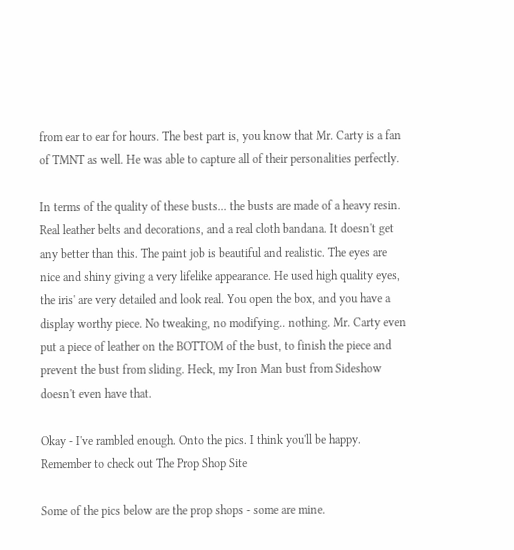from ear to ear for hours. The best part is, you know that Mr. Carty is a fan of TMNT as well. He was able to capture all of their personalities perfectly.

In terms of the quality of these busts... the busts are made of a heavy resin. Real leather belts and decorations, and a real cloth bandana. It doesn't get any better than this. The paint job is beautiful and realistic. The eyes are nice and shiny giving a very lifelike appearance. He used high quality eyes, the iris' are very detailed and look real. You open the box, and you have a display worthy piece. No tweaking, no modifying.. nothing. Mr. Carty even put a piece of leather on the BOTTOM of the bust, to finish the piece and prevent the bust from sliding. Heck, my Iron Man bust from Sideshow doesn't even have that.

Okay - I've rambled enough. Onto the pics. I think you'll be happy. Remember to check out The Prop Shop Site

Some of the pics below are the prop shops - some are mine.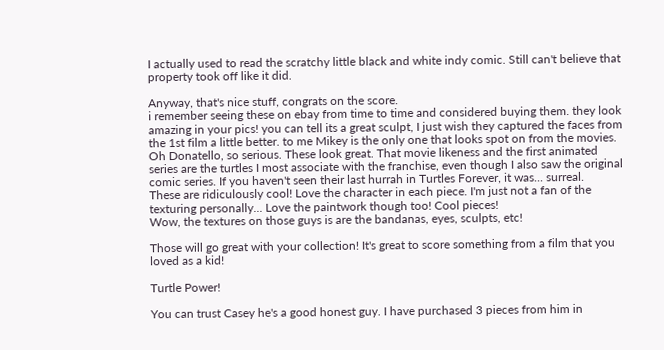I actually used to read the scratchy little black and white indy comic. Still can't believe that property took off like it did.

Anyway, that's nice stuff, congrats on the score.
i remember seeing these on ebay from time to time and considered buying them. they look amazing in your pics! you can tell its a great sculpt, I just wish they captured the faces from the 1st film a little better. to me Mikey is the only one that looks spot on from the movies.
Oh Donatello, so serious. These look great. That movie likeness and the first animated series are the turtles I most associate with the franchise, even though I also saw the original comic series. If you haven't seen their last hurrah in Turtles Forever, it was... surreal.
These are ridiculously cool! Love the character in each piece. I'm just not a fan of the texturing personally... Love the paintwork though too! Cool pieces!
Wow, the textures on those guys is are the bandanas, eyes, sculpts, etc!

Those will go great with your collection! It's great to score something from a film that you loved as a kid!

Turtle Power!

You can trust Casey he's a good honest guy. I have purchased 3 pieces from him in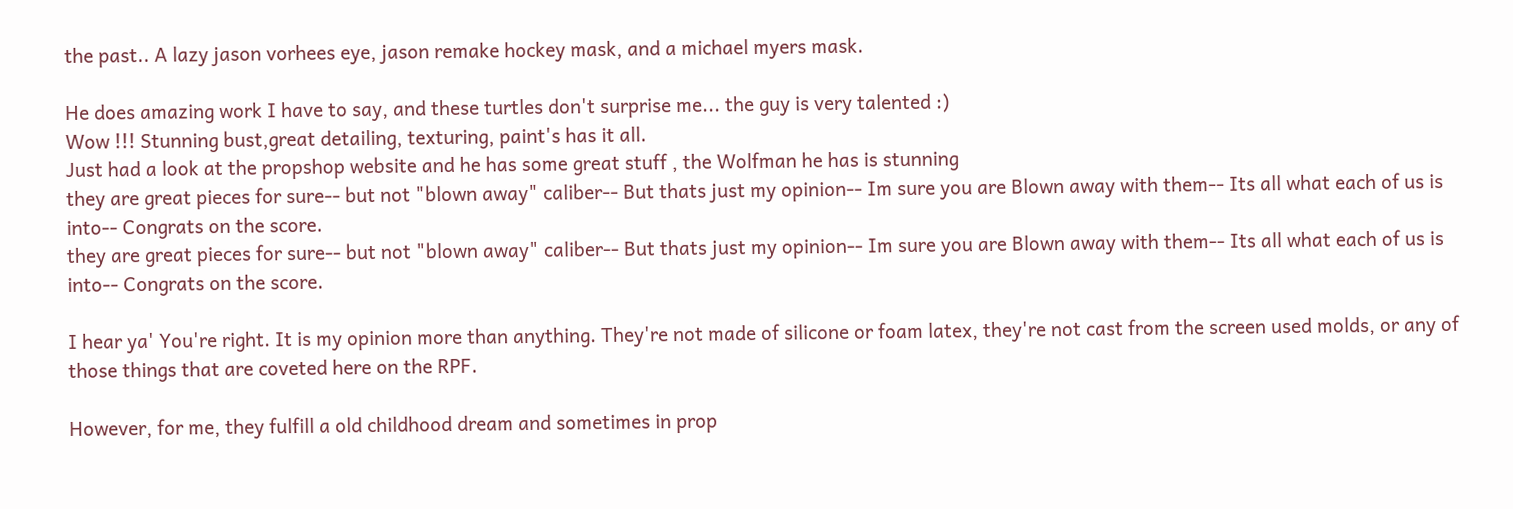the past.. A lazy jason vorhees eye, jason remake hockey mask, and a michael myers mask.

He does amazing work I have to say, and these turtles don't surprise me... the guy is very talented :)
Wow !!! Stunning bust,great detailing, texturing, paint's has it all.
Just had a look at the propshop website and he has some great stuff , the Wolfman he has is stunning
they are great pieces for sure-- but not "blown away" caliber-- But thats just my opinion-- Im sure you are Blown away with them-- Its all what each of us is into-- Congrats on the score.
they are great pieces for sure-- but not "blown away" caliber-- But thats just my opinion-- Im sure you are Blown away with them-- Its all what each of us is into-- Congrats on the score.

I hear ya' You're right. It is my opinion more than anything. They're not made of silicone or foam latex, they're not cast from the screen used molds, or any of those things that are coveted here on the RPF.

However, for me, they fulfill a old childhood dream and sometimes in prop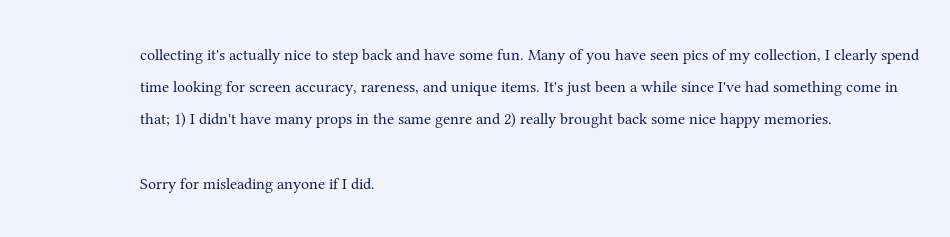collecting it's actually nice to step back and have some fun. Many of you have seen pics of my collection, I clearly spend time looking for screen accuracy, rareness, and unique items. It's just been a while since I've had something come in that; 1) I didn't have many props in the same genre and 2) really brought back some nice happy memories.

Sorry for misleading anyone if I did.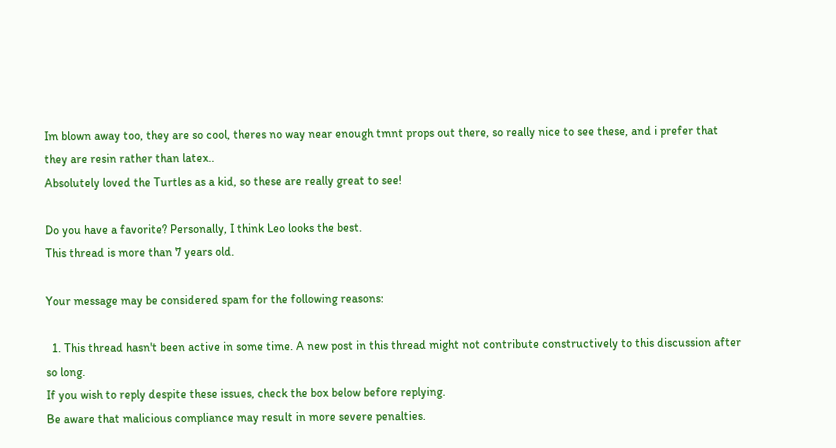Im blown away too, they are so cool, theres no way near enough tmnt props out there, so really nice to see these, and i prefer that they are resin rather than latex..
Absolutely loved the Turtles as a kid, so these are really great to see!

Do you have a favorite? Personally, I think Leo looks the best.
This thread is more than 7 years old.

Your message may be considered spam for the following reasons:

  1. This thread hasn't been active in some time. A new post in this thread might not contribute constructively to this discussion after so long.
If you wish to reply despite these issues, check the box below before replying.
Be aware that malicious compliance may result in more severe penalties.